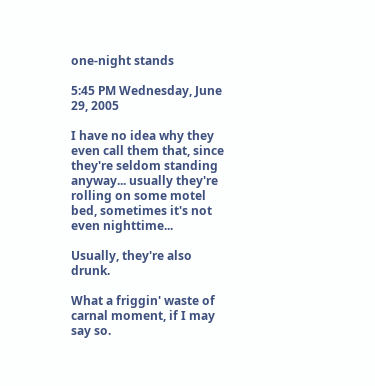one-night stands

5:45 PM Wednesday, June 29, 2005

I have no idea why they even call them that, since they're seldom standing anyway... usually they're rolling on some motel bed, sometimes it's not even nighttime...

Usually, they're also drunk.

What a friggin' waste of carnal moment, if I may say so.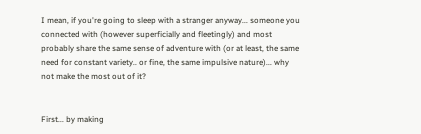I mean, if you're going to sleep with a stranger anyway... someone you connected with (however superficially and fleetingly) and most probably share the same sense of adventure with (or at least, the same need for constant variety.. or fine, the same impulsive nature)... why not make the most out of it?


First... by making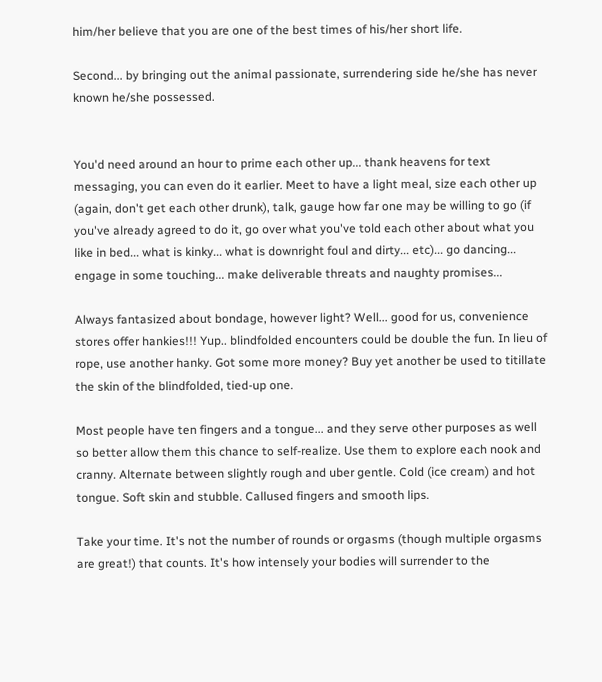him/her believe that you are one of the best times of his/her short life.

Second... by bringing out the animal passionate, surrendering side he/she has never known he/she possessed.


You'd need around an hour to prime each other up... thank heavens for text messaging, you can even do it earlier. Meet to have a light meal, size each other up (again, don't get each other drunk), talk, gauge how far one may be willing to go (if you've already agreed to do it, go over what you've told each other about what you like in bed... what is kinky... what is downright foul and dirty... etc)... go dancing... engage in some touching... make deliverable threats and naughty promises...

Always fantasized about bondage, however light? Well... good for us, convenience stores offer hankies!!! Yup.. blindfolded encounters could be double the fun. In lieu of rope, use another hanky. Got some more money? Buy yet another be used to titillate the skin of the blindfolded, tied-up one.

Most people have ten fingers and a tongue... and they serve other purposes as well so better allow them this chance to self-realize. Use them to explore each nook and cranny. Alternate between slightly rough and uber gentle. Cold (ice cream) and hot tongue. Soft skin and stubble. Callused fingers and smooth lips.

Take your time. It's not the number of rounds or orgasms (though multiple orgasms are great!) that counts. It's how intensely your bodies will surrender to the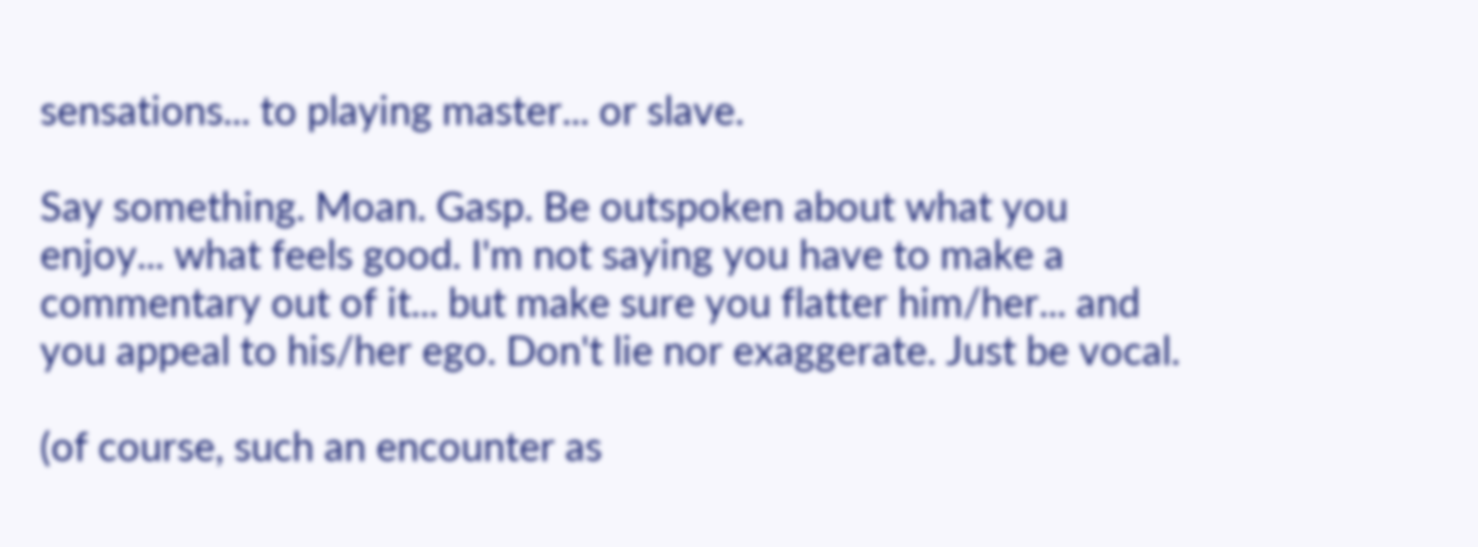sensations... to playing master... or slave.

Say something. Moan. Gasp. Be outspoken about what you enjoy... what feels good. I'm not saying you have to make a commentary out of it... but make sure you flatter him/her... and you appeal to his/her ego. Don't lie nor exaggerate. Just be vocal.

(of course, such an encounter as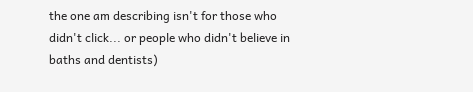the one am describing isn't for those who didn't click... or people who didn't believe in baths and dentists)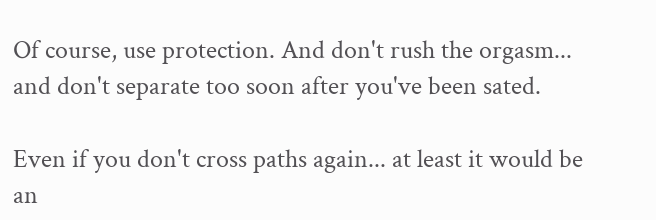Of course, use protection. And don't rush the orgasm... and don't separate too soon after you've been sated.

Even if you don't cross paths again... at least it would be an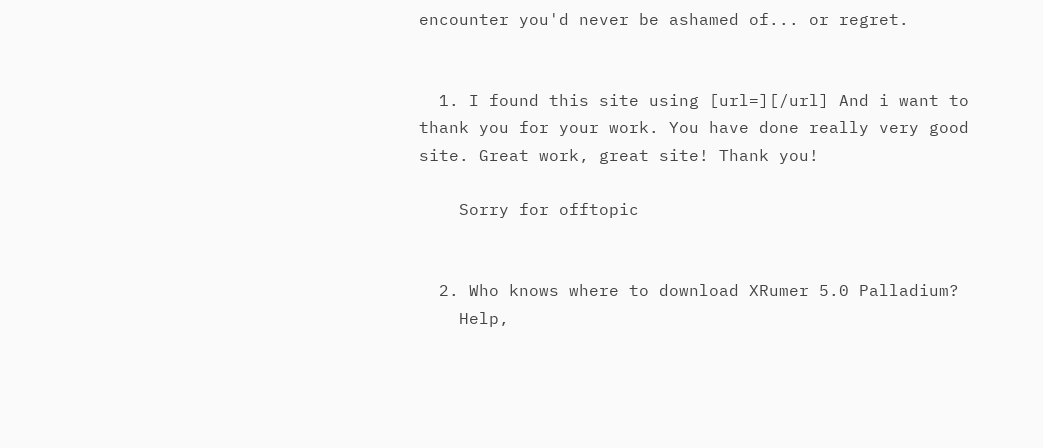encounter you'd never be ashamed of... or regret.


  1. I found this site using [url=][/url] And i want to thank you for your work. You have done really very good site. Great work, great site! Thank you!

    Sorry for offtopic


  2. Who knows where to download XRumer 5.0 Palladium?
    Help,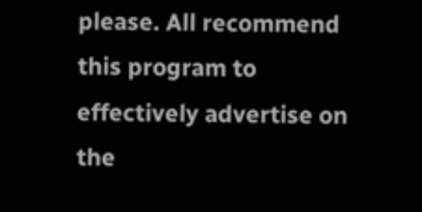please. All recommend this program to effectively advertise on the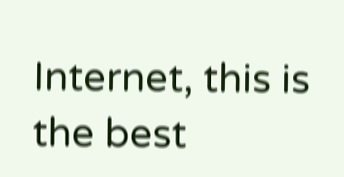Internet, this is the best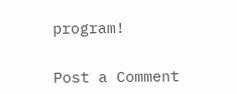program!


Post a Comment